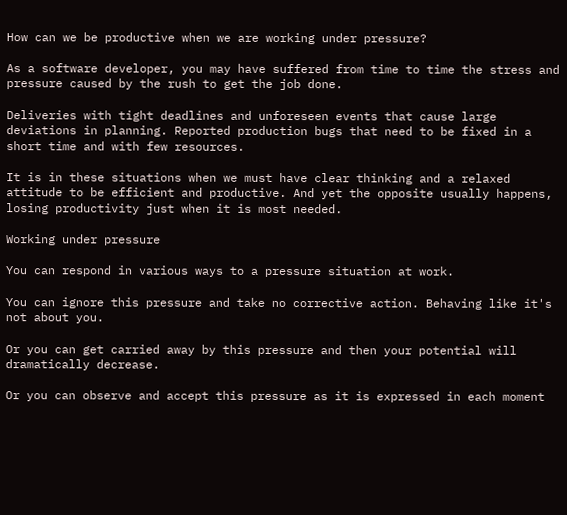How can we be productive when we are working under pressure?

As a software developer, you may have suffered from time to time the stress and pressure caused by the rush to get the job done.

Deliveries with tight deadlines and unforeseen events that cause large deviations in planning. Reported production bugs that need to be fixed in a short time and with few resources.

It is in these situations when we must have clear thinking and a relaxed attitude to be efficient and productive. And yet the opposite usually happens, losing productivity just when it is most needed.

Working under pressure

You can respond in various ways to a pressure situation at work.

You can ignore this pressure and take no corrective action. Behaving like it's not about you.

Or you can get carried away by this pressure and then your potential will dramatically decrease.

Or you can observe and accept this pressure as it is expressed in each moment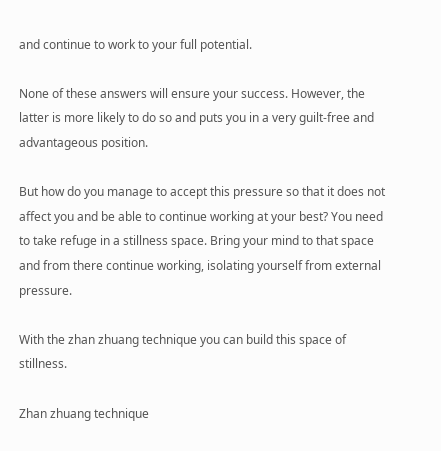and continue to work to your full potential.

None of these answers will ensure your success. However, the latter is more likely to do so and puts you in a very guilt-free and advantageous position.

But how do you manage to accept this pressure so that it does not affect you and be able to continue working at your best? You need to take refuge in a stillness space. Bring your mind to that space and from there continue working, isolating yourself from external pressure.

With the zhan zhuang technique you can build this space of stillness.

Zhan zhuang technique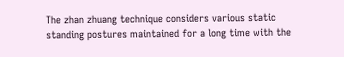The zhan zhuang technique considers various static standing postures maintained for a long time with the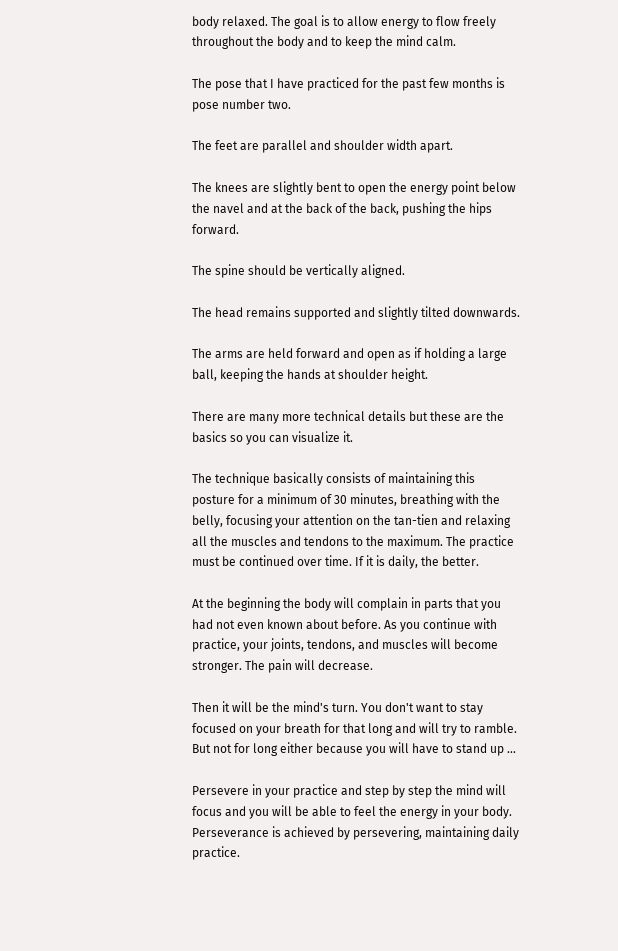body relaxed. The goal is to allow energy to flow freely throughout the body and to keep the mind calm.

The pose that I have practiced for the past few months is pose number two.

The feet are parallel and shoulder width apart.

The knees are slightly bent to open the energy point below the navel and at the back of the back, pushing the hips forward.

The spine should be vertically aligned.

The head remains supported and slightly tilted downwards.

The arms are held forward and open as if holding a large ball, keeping the hands at shoulder height.

There are many more technical details but these are the basics so you can visualize it.

The technique basically consists of maintaining this posture for a minimum of 30 minutes, breathing with the belly, focusing your attention on the tan-tien and relaxing all the muscles and tendons to the maximum. The practice must be continued over time. If it is daily, the better.

At the beginning the body will complain in parts that you had not even known about before. As you continue with practice, your joints, tendons, and muscles will become stronger. The pain will decrease.

Then it will be the mind's turn. You don't want to stay focused on your breath for that long and will try to ramble. But not for long either because you will have to stand up ...

Persevere in your practice and step by step the mind will focus and you will be able to feel the energy in your body. Perseverance is achieved by persevering, maintaining daily practice.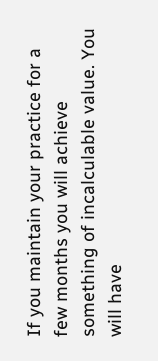If you maintain your practice for a few months you will achieve something of incalculable value. You will have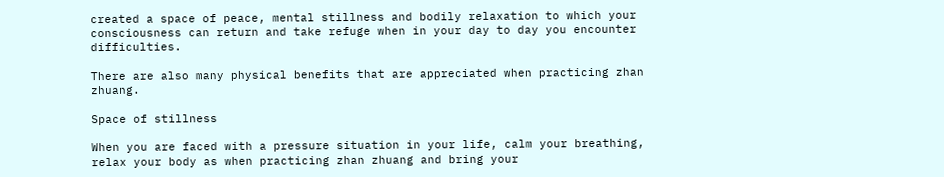created a space of peace, mental stillness and bodily relaxation to which your consciousness can return and take refuge when in your day to day you encounter difficulties.

There are also many physical benefits that are appreciated when practicing zhan zhuang.

Space of stillness

When you are faced with a pressure situation in your life, calm your breathing, relax your body as when practicing zhan zhuang and bring your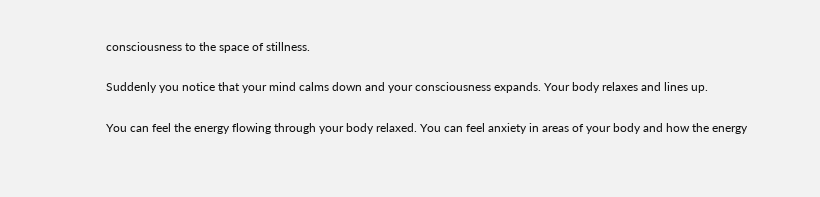consciousness to the space of stillness.

Suddenly you notice that your mind calms down and your consciousness expands. Your body relaxes and lines up.

You can feel the energy flowing through your body relaxed. You can feel anxiety in areas of your body and how the energy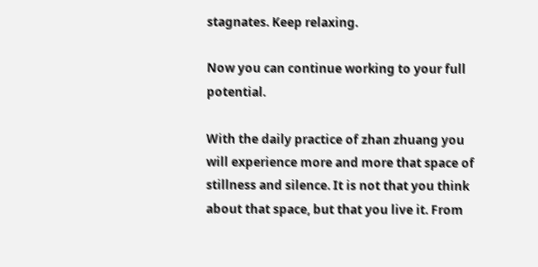stagnates. Keep relaxing.

Now you can continue working to your full potential.

With the daily practice of zhan zhuang you will experience more and more that space of stillness and silence. It is not that you think about that space, but that you live it. From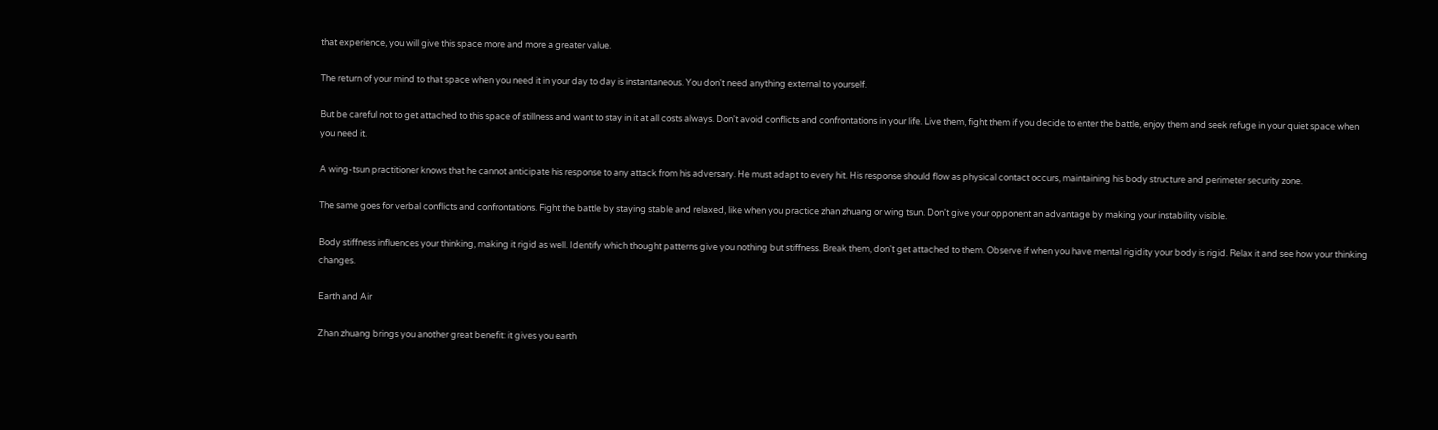that experience, you will give this space more and more a greater value.

The return of your mind to that space when you need it in your day to day is instantaneous. You don't need anything external to yourself.

But be careful not to get attached to this space of stillness and want to stay in it at all costs always. Don't avoid conflicts and confrontations in your life. Live them, fight them if you decide to enter the battle, enjoy them and seek refuge in your quiet space when you need it.

A wing-tsun practitioner knows that he cannot anticipate his response to any attack from his adversary. He must adapt to every hit. His response should flow as physical contact occurs, maintaining his body structure and perimeter security zone.

The same goes for verbal conflicts and confrontations. Fight the battle by staying stable and relaxed, like when you practice zhan zhuang or wing tsun. Don't give your opponent an advantage by making your instability visible.

Body stiffness influences your thinking, making it rigid as well. Identify which thought patterns give you nothing but stiffness. Break them, don't get attached to them. Observe if when you have mental rigidity your body is rigid. Relax it and see how your thinking changes.

Earth and Air

Zhan zhuang brings you another great benefit: it gives you earth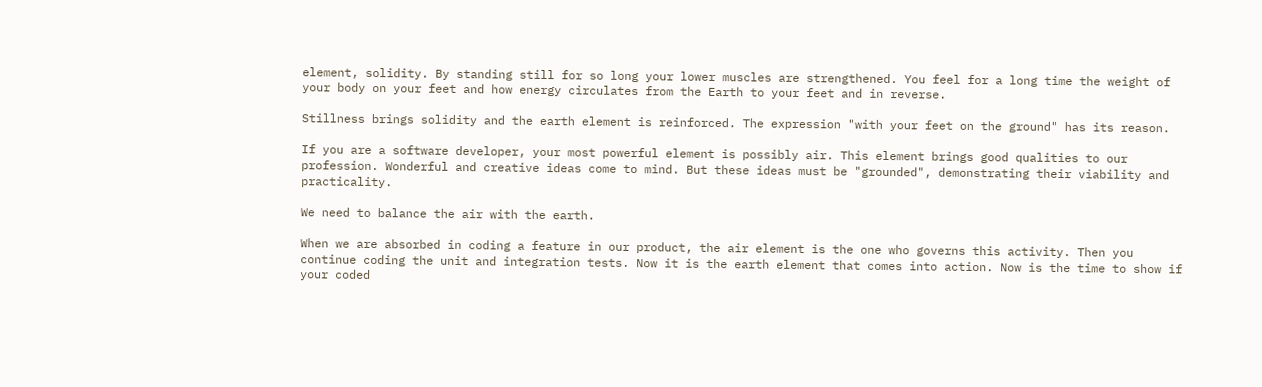element, solidity. By standing still for so long your lower muscles are strengthened. You feel for a long time the weight of your body on your feet and how energy circulates from the Earth to your feet and in reverse.

Stillness brings solidity and the earth element is reinforced. The expression "with your feet on the ground" has its reason.

If you are a software developer, your most powerful element is possibly air. This element brings good qualities to our profession. Wonderful and creative ideas come to mind. But these ideas must be "grounded", demonstrating their viability and practicality.

We need to balance the air with the earth.

When we are absorbed in coding a feature in our product, the air element is the one who governs this activity. Then you continue coding the unit and integration tests. Now it is the earth element that comes into action. Now is the time to show if your coded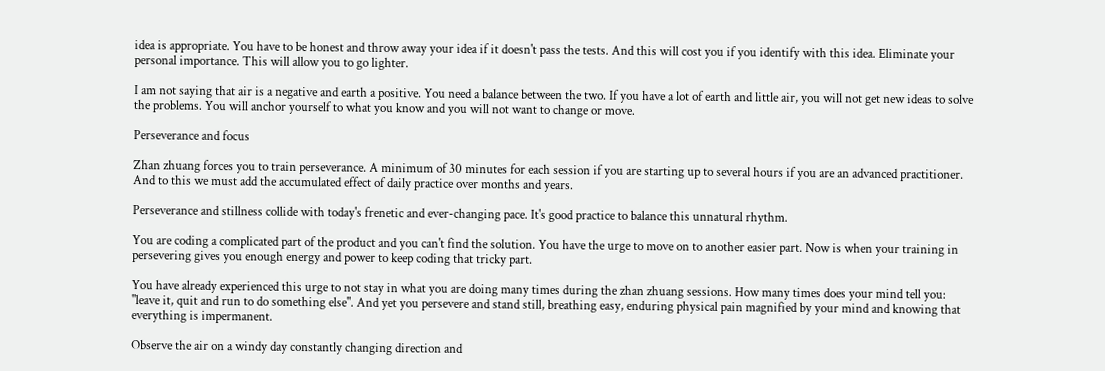idea is appropriate. You have to be honest and throw away your idea if it doesn't pass the tests. And this will cost you if you identify with this idea. Eliminate your personal importance. This will allow you to go lighter.

I am not saying that air is a negative and earth a positive. You need a balance between the two. If you have a lot of earth and little air, you will not get new ideas to solve the problems. You will anchor yourself to what you know and you will not want to change or move.

Perseverance and focus

Zhan zhuang forces you to train perseverance. A minimum of 30 minutes for each session if you are starting up to several hours if you are an advanced practitioner. And to this we must add the accumulated effect of daily practice over months and years.

Perseverance and stillness collide with today's frenetic and ever-changing pace. It's good practice to balance this unnatural rhythm.

You are coding a complicated part of the product and you can't find the solution. You have the urge to move on to another easier part. Now is when your training in persevering gives you enough energy and power to keep coding that tricky part.

You have already experienced this urge to not stay in what you are doing many times during the zhan zhuang sessions. How many times does your mind tell you: "leave it, quit and run to do something else". And yet you persevere and stand still, breathing easy, enduring physical pain magnified by your mind and knowing that everything is impermanent.

Observe the air on a windy day constantly changing direction and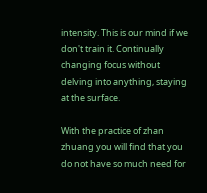intensity. This is our mind if we don't train it. Continually changing focus without delving into anything, staying at the surface.

With the practice of zhan zhuang you will find that you do not have so much need for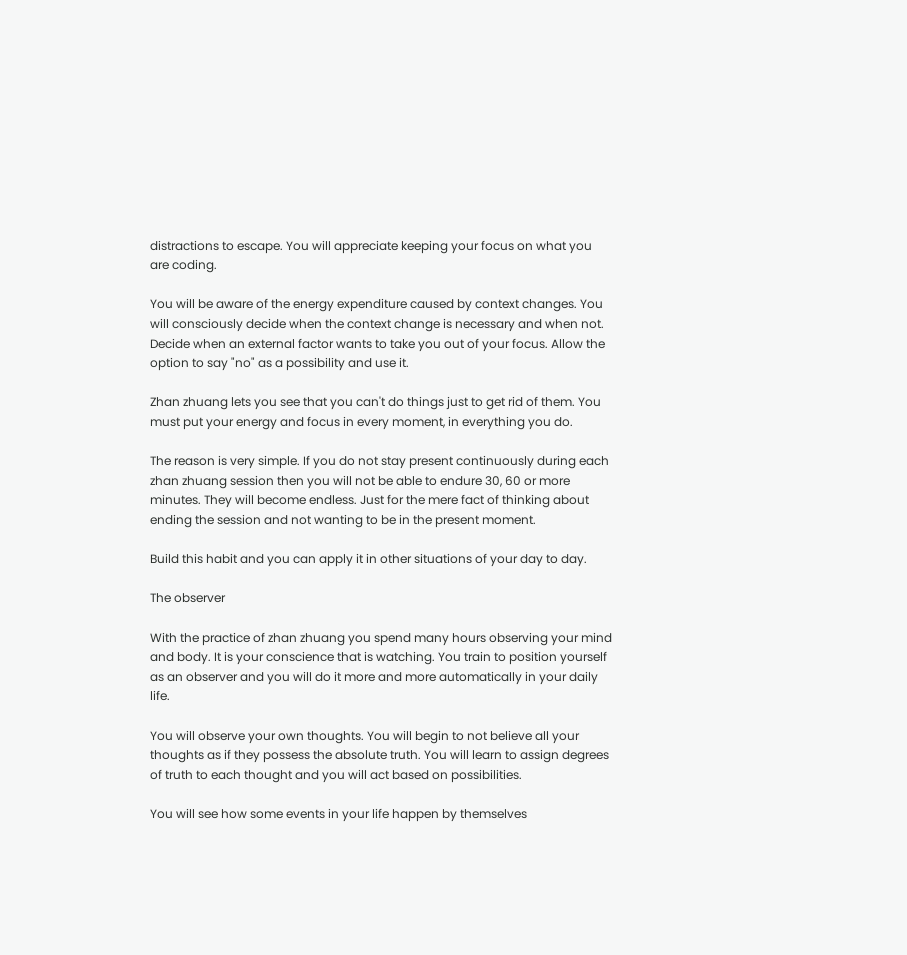distractions to escape. You will appreciate keeping your focus on what you are coding.

You will be aware of the energy expenditure caused by context changes. You will consciously decide when the context change is necessary and when not. Decide when an external factor wants to take you out of your focus. Allow the option to say "no" as a possibility and use it.

Zhan zhuang lets you see that you can't do things just to get rid of them. You must put your energy and focus in every moment, in everything you do.

The reason is very simple. If you do not stay present continuously during each zhan zhuang session then you will not be able to endure 30, 60 or more minutes. They will become endless. Just for the mere fact of thinking about ending the session and not wanting to be in the present moment.

Build this habit and you can apply it in other situations of your day to day.

The observer

With the practice of zhan zhuang you spend many hours observing your mind and body. It is your conscience that is watching. You train to position yourself as an observer and you will do it more and more automatically in your daily life.

You will observe your own thoughts. You will begin to not believe all your thoughts as if they possess the absolute truth. You will learn to assign degrees of truth to each thought and you will act based on possibilities.

You will see how some events in your life happen by themselves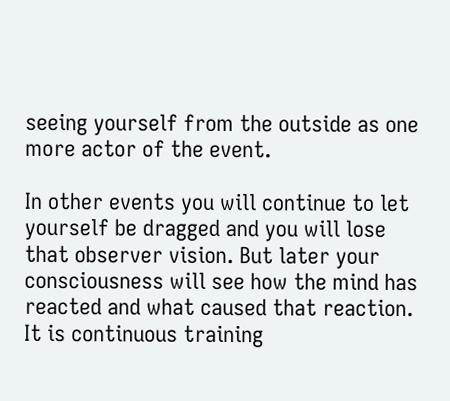seeing yourself from the outside as one more actor of the event.

In other events you will continue to let yourself be dragged and you will lose that observer vision. But later your consciousness will see how the mind has reacted and what caused that reaction. It is continuous training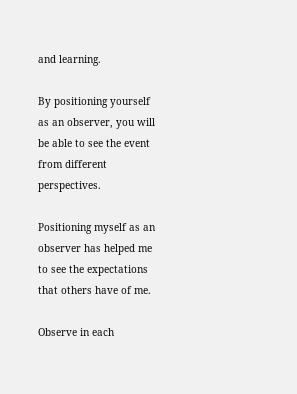and learning.

By positioning yourself as an observer, you will be able to see the event from different perspectives.

Positioning myself as an observer has helped me to see the expectations that others have of me.

Observe in each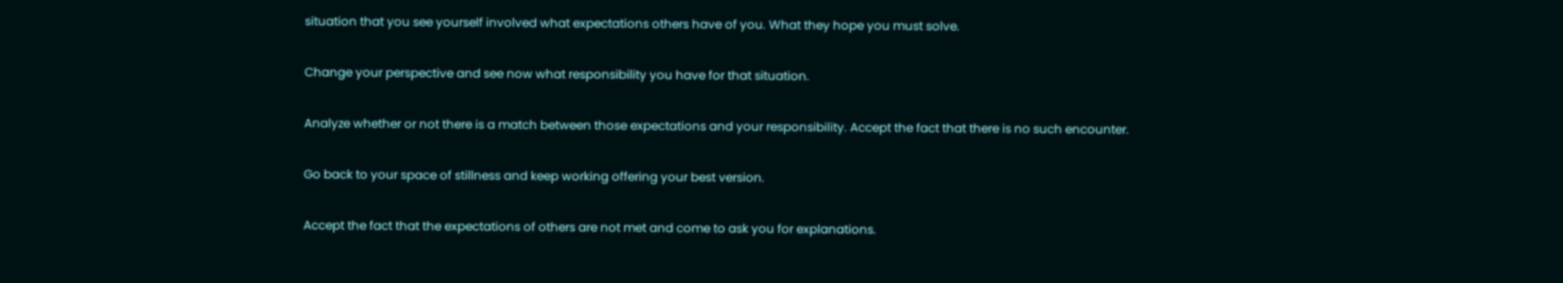situation that you see yourself involved what expectations others have of you. What they hope you must solve.

Change your perspective and see now what responsibility you have for that situation.

Analyze whether or not there is a match between those expectations and your responsibility. Accept the fact that there is no such encounter.

Go back to your space of stillness and keep working offering your best version.

Accept the fact that the expectations of others are not met and come to ask you for explanations.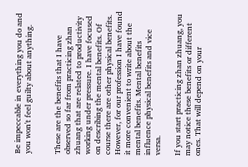Be impeccable in everything you do and you won't feel guilty about anything.


These are the benefits that I have observed so far from practicing zhan zhuang that are related to productivity working under pressure. I have focused on describing the mental benefits. Of course there are other physical benefits. However, for our profession I have found it more convenient to write about the mental benefits. Mental benefits influence physical benefits and vice versa.

If you start practicing zhan zhuang, you may notice these benefits or different ones. That will depend on your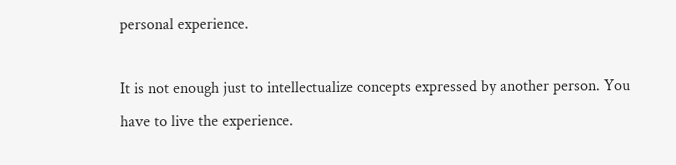personal experience.

It is not enough just to intellectualize concepts expressed by another person. You have to live the experience.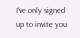I've only signed up to invite you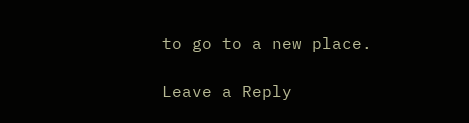to go to a new place.

Leave a Reply